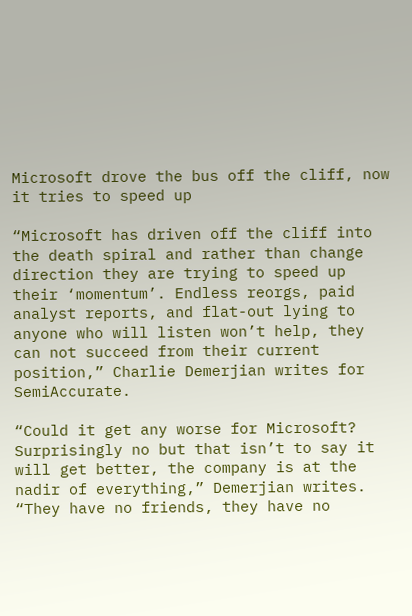Microsoft drove the bus off the cliff, now it tries to speed up

“Microsoft has driven off the cliff into the death spiral and rather than change direction they are trying to speed up their ‘momentum’. Endless reorgs, paid analyst reports, and flat-out lying to anyone who will listen won’t help, they can not succeed from their current position,” Charlie Demerjian writes for SemiAccurate.

“Could it get any worse for Microsoft? Surprisingly no but that isn’t to say it will get better, the company is at the nadir of everything,” Demerjian writes. “They have no friends, they have no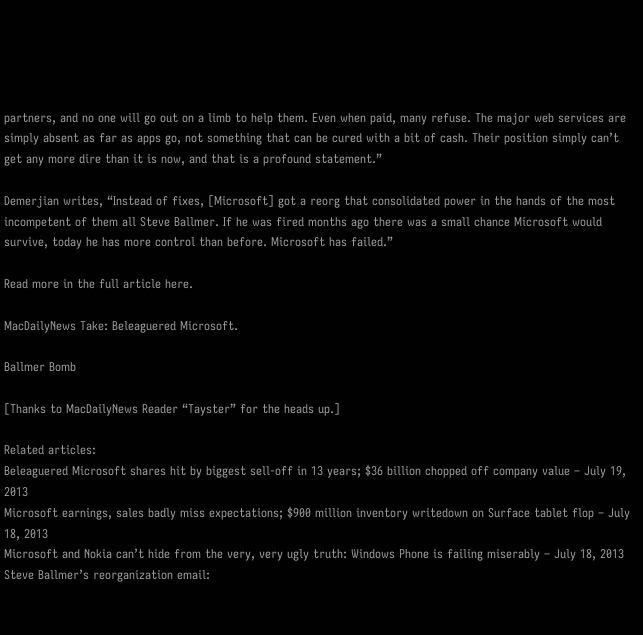partners, and no one will go out on a limb to help them. Even when paid, many refuse. The major web services are simply absent as far as apps go, not something that can be cured with a bit of cash. Their position simply can’t get any more dire than it is now, and that is a profound statement.”

Demerjian writes, “Instead of fixes, [Microsoft] got a reorg that consolidated power in the hands of the most incompetent of them all Steve Ballmer. If he was fired months ago there was a small chance Microsoft would survive, today he has more control than before. Microsoft has failed.”

Read more in the full article here.

MacDailyNews Take: Beleaguered Microsoft.

Ballmer Bomb

[Thanks to MacDailyNews Reader “Tayster” for the heads up.]

Related articles:
Beleaguered Microsoft shares hit by biggest sell-off in 13 years; $36 billion chopped off company value – July 19, 2013
Microsoft earnings, sales badly miss expectations; $900 million inventory writedown on Surface tablet flop – July 18, 2013
Microsoft and Nokia can’t hide from the very, very ugly truth: Windows Phone is failing miserably – July 18, 2013
Steve Ballmer’s reorganization email: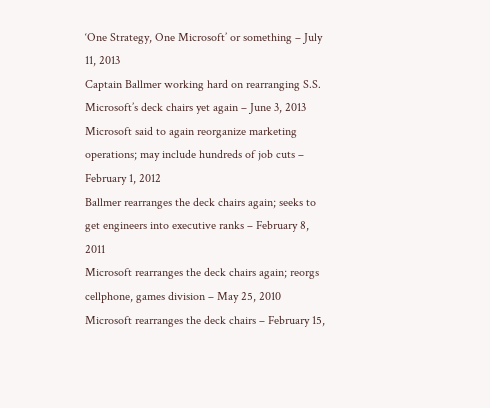‘One Strategy, One Microsoft’ or something – July 11, 2013
Captain Ballmer working hard on rearranging S.S. Microsoft’s deck chairs yet again – June 3, 2013
Microsoft said to again reorganize marketing operations; may include hundreds of job cuts – February 1, 2012
Ballmer rearranges the deck chairs again; seeks to get engineers into executive ranks – February 8, 2011
Microsoft rearranges the deck chairs again; reorgs cellphone, games division – May 25, 2010
Microsoft rearranges the deck chairs – February 15,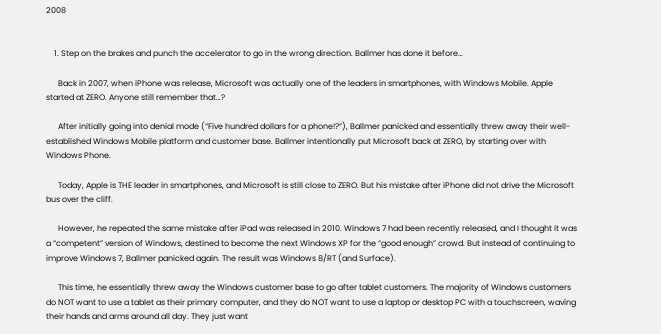2008


    1. Step on the brakes and punch the accelerator to go in the wrong direction. Ballmer has done it before…

      Back in 2007, when iPhone was release, Microsoft was actually one of the leaders in smartphones, with Windows Mobile. Apple started at ZERO. Anyone still remember that…?

      After initially going into denial mode (“Five hundred dollars for a phone!?”), Ballmer panicked and essentially threw away their well-established Windows Mobile platform and customer base. Ballmer intentionally put Microsoft back at ZERO, by starting over with Windows Phone.

      Today, Apple is THE leader in smartphones, and Microsoft is still close to ZERO. But his mistake after iPhone did not drive the Microsoft bus over the cliff.

      However, he repeated the same mistake after iPad was released in 2010. Windows 7 had been recently released, and I thought it was a “competent” version of Windows, destined to become the next Windows XP for the “good enough” crowd. But instead of continuing to improve Windows 7, Ballmer panicked again. The result was Windows 8/RT (and Surface).

      This time, he essentially threw away the Windows customer base to go after tablet customers. The majority of Windows customers do NOT want to use a tablet as their primary computer, and they do NOT want to use a laptop or desktop PC with a touchscreen, waving their hands and arms around all day. They just want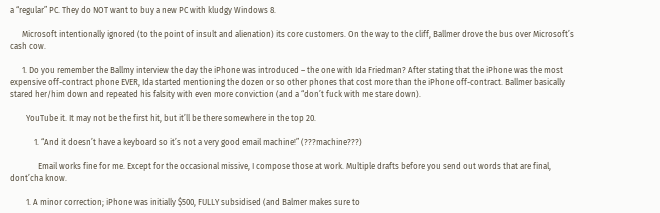a “regular” PC. They do NOT want to buy a new PC with kludgy Windows 8.

      Microsoft intentionally ignored (to the point of insult and alienation) its core customers. On the way to the cliff, Ballmer drove the bus over Microsoft’s cash cow.

      1. Do you remember the Ballmy interview the day the iPhone was introduced – the one with Ida Friedman? After stating that the iPhone was the most expensive off-contract phone EVER, Ida started mentioning the dozen or so other phones that cost more than the iPhone off-contract. Ballmer basically stared her/him down and repeated his falsity with even more conviction (and a “don’t fuck with me stare down).

        YouTube it. It may not be the first hit, but it’ll be there somewhere in the top 20.

            1. “And it doesn’t have a keyboard so it’s not a very good email machine!” (???machine???)

              Email works fine for me. Except for the occasional missive, I compose those at work. Multiple drafts before you send out words that are final, dont’cha know.

        1. A minor correction; iPhone was initially $500, FULLY subsidised (and Balmer makes sure to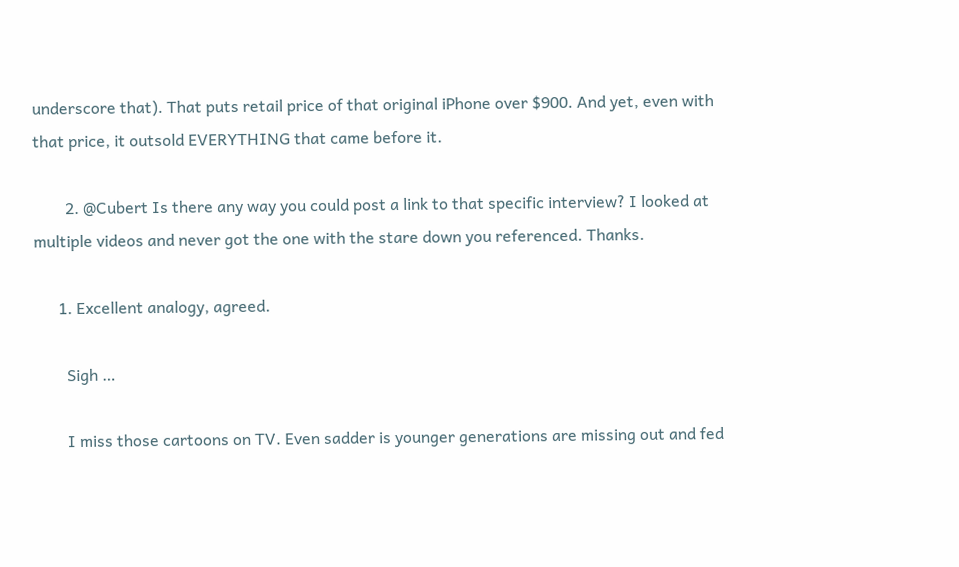underscore that). That puts retail price of that original iPhone over $900. And yet, even with that price, it outsold EVERYTHING that came before it.

        2. @Cubert Is there any way you could post a link to that specific interview? I looked at multiple videos and never got the one with the stare down you referenced. Thanks.

      1. Excellent analogy, agreed.

        Sigh …

        I miss those cartoons on TV. Even sadder is younger generations are missing out and fed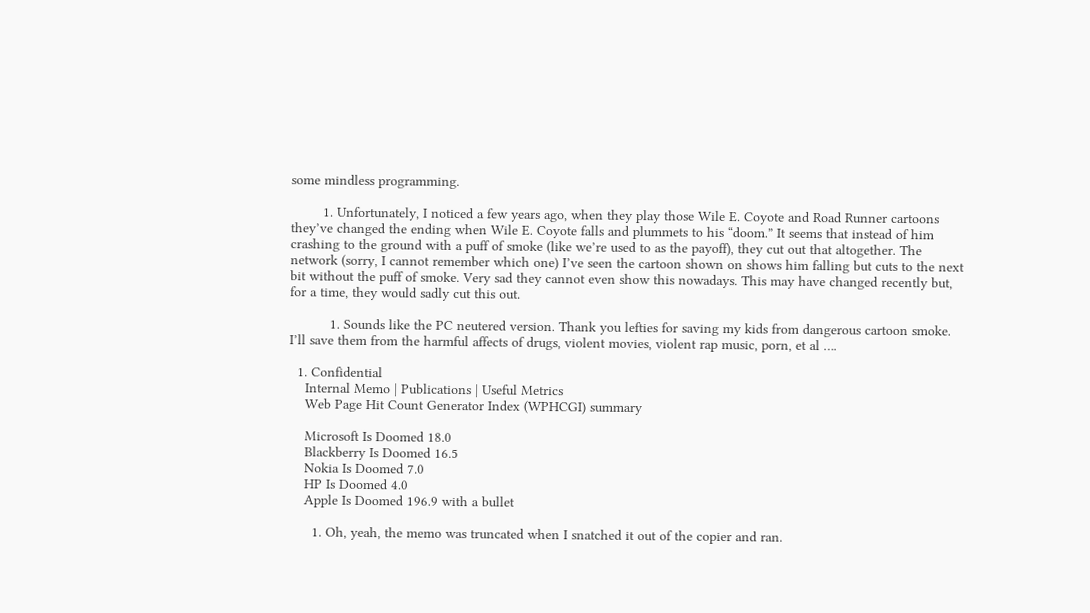some mindless programming.

        1. Unfortunately, I noticed a few years ago, when they play those Wile E. Coyote and Road Runner cartoons they’ve changed the ending when Wile E. Coyote falls and plummets to his “doom.” It seems that instead of him crashing to the ground with a puff of smoke (like we’re used to as the payoff), they cut out that altogether. The network (sorry, I cannot remember which one) I’ve seen the cartoon shown on shows him falling but cuts to the next bit without the puff of smoke. Very sad they cannot even show this nowadays. This may have changed recently but, for a time, they would sadly cut this out.

          1. Sounds like the PC neutered version. Thank you lefties for saving my kids from dangerous cartoon smoke. I’ll save them from the harmful affects of drugs, violent movies, violent rap music, porn, et al ….

  1. Confidential
    Internal Memo | Publications | Useful Metrics
    Web Page Hit Count Generator Index (WPHCGI) summary

    Microsoft Is Doomed 18.0
    Blackberry Is Doomed 16.5
    Nokia Is Doomed 7.0
    HP Is Doomed 4.0
    Apple Is Doomed 196.9 with a bullet

      1. Oh, yeah, the memo was truncated when I snatched it out of the copier and ran.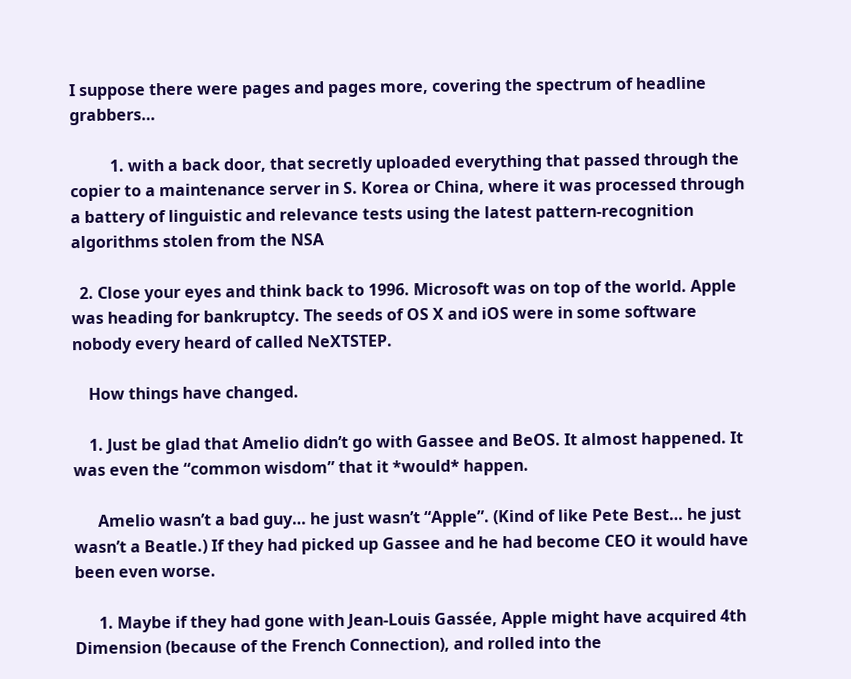I suppose there were pages and pages more, covering the spectrum of headline grabbers…

          1. with a back door, that secretly uploaded everything that passed through the copier to a maintenance server in S. Korea or China, where it was processed through a battery of linguistic and relevance tests using the latest pattern-recognition algorithms stolen from the NSA

  2. Close your eyes and think back to 1996. Microsoft was on top of the world. Apple was heading for bankruptcy. The seeds of OS X and iOS were in some software nobody every heard of called NeXTSTEP.

    How things have changed.

    1. Just be glad that Amelio didn’t go with Gassee and BeOS. It almost happened. It was even the “common wisdom” that it *would* happen.

      Amelio wasn’t a bad guy… he just wasn’t “Apple”. (Kind of like Pete Best… he just wasn’t a Beatle.) If they had picked up Gassee and he had become CEO it would have been even worse.

      1. Maybe if they had gone with Jean-Louis Gassée, Apple might have acquired 4th Dimension (because of the French Connection), and rolled into the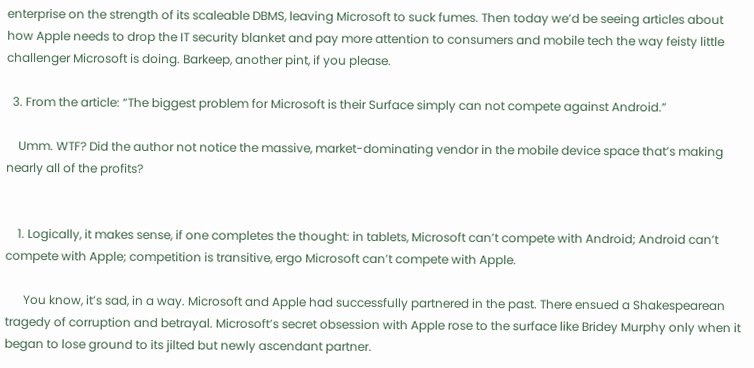enterprise on the strength of its scaleable DBMS, leaving Microsoft to suck fumes. Then today we’d be seeing articles about how Apple needs to drop the IT security blanket and pay more attention to consumers and mobile tech the way feisty little challenger Microsoft is doing. Barkeep, another pint, if you please.

  3. From the article: “The biggest problem for Microsoft is their Surface simply can not compete against Android.”

    Umm. WTF? Did the author not notice the massive, market-dominating vendor in the mobile device space that’s making nearly all of the profits?


    1. Logically, it makes sense, if one completes the thought: in tablets, Microsoft can’t compete with Android; Android can’t compete with Apple; competition is transitive, ergo Microsoft can’t compete with Apple.

      You know, it’s sad, in a way. Microsoft and Apple had successfully partnered in the past. There ensued a Shakespearean tragedy of corruption and betrayal. Microsoft’s secret obsession with Apple rose to the surface like Bridey Murphy only when it began to lose ground to its jilted but newly ascendant partner.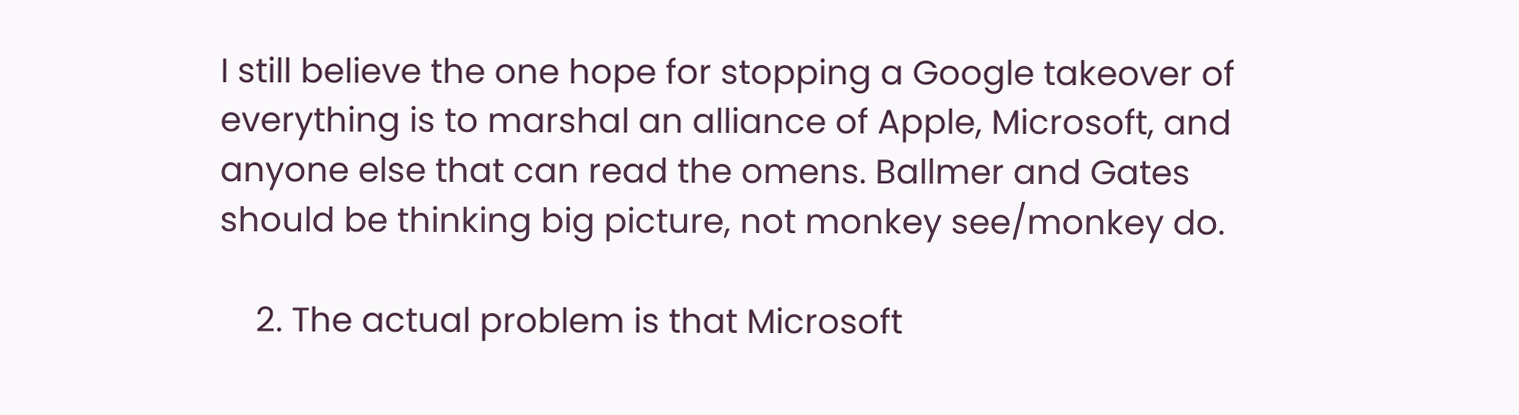I still believe the one hope for stopping a Google takeover of everything is to marshal an alliance of Apple, Microsoft, and anyone else that can read the omens. Ballmer and Gates should be thinking big picture, not monkey see/monkey do.

    2. The actual problem is that Microsoft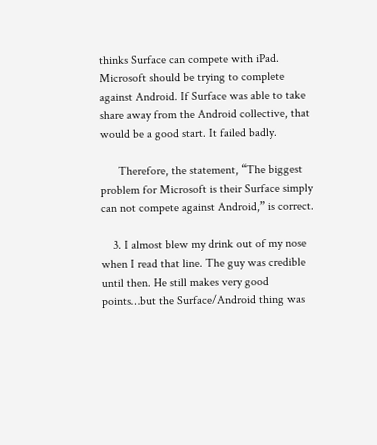thinks Surface can compete with iPad. Microsoft should be trying to complete against Android. If Surface was able to take share away from the Android collective, that would be a good start. It failed badly.

      Therefore, the statement, “The biggest problem for Microsoft is their Surface simply can not compete against Android,” is correct.

    3. I almost blew my drink out of my nose when I read that line. The guy was credible until then. He still makes very good points…but the Surface/Android thing was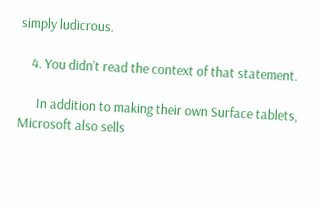simply ludicrous.

    4. You didn’t read the context of that statement.

      In addition to making their own Surface tablets, Microsoft also sells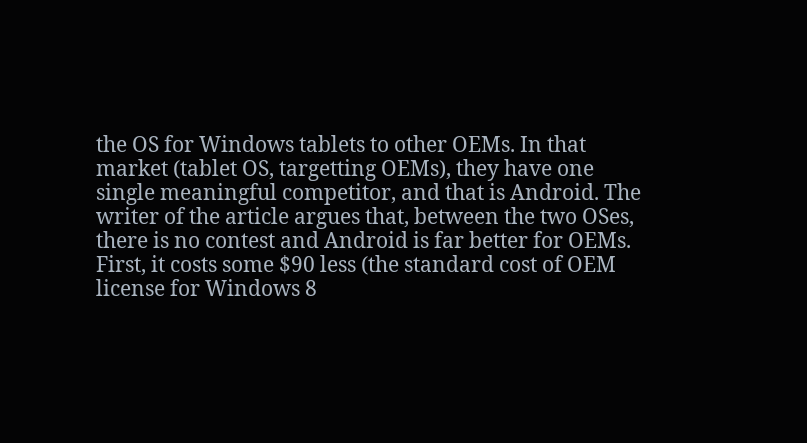the OS for Windows tablets to other OEMs. In that market (tablet OS, targetting OEMs), they have one single meaningful competitor, and that is Android. The writer of the article argues that, between the two OSes, there is no contest and Android is far better for OEMs. First, it costs some $90 less (the standard cost of OEM license for Windows 8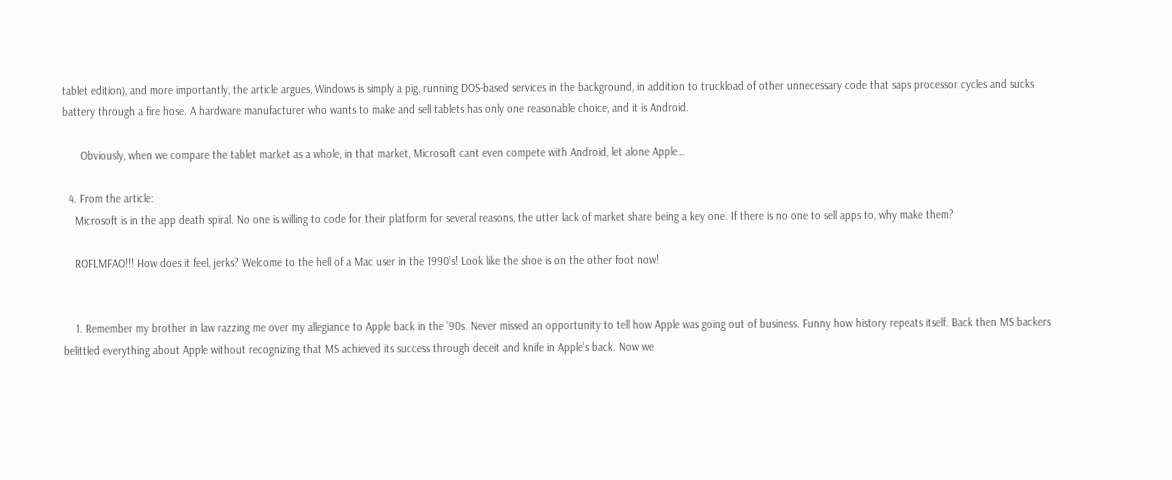tablet edition), and more importantly, the article argues, Windows is simply a pig, running DOS-based services in the background, in addition to truckload of other unnecessary code that saps processor cycles and sucks battery through a fire hose. A hardware manufacturer who wants to make and sell tablets has only one reasonable choice, and it is Android.

      Obviously, when we compare the tablet market as a whole, in that market, Microsoft cant even compete with Android, let alone Apple…

  4. From the article:
    Microsoft is in the app death spiral. No one is willing to code for their platform for several reasons, the utter lack of market share being a key one. If there is no one to sell apps to, why make them?

    ROFLMFAO!!! How does it feel, jerks? Welcome to the hell of a Mac user in the 1990’s! Look like the shoe is on the other foot now!


    1. Remember my brother in law razzing me over my allegiance to Apple back in the ’90s. Never missed an opportunity to tell how Apple was going out of business. Funny how history repeats itself. Back then MS backers belittled everything about Apple without recognizing that MS achieved its success through deceit and knife in Apple’s back. Now we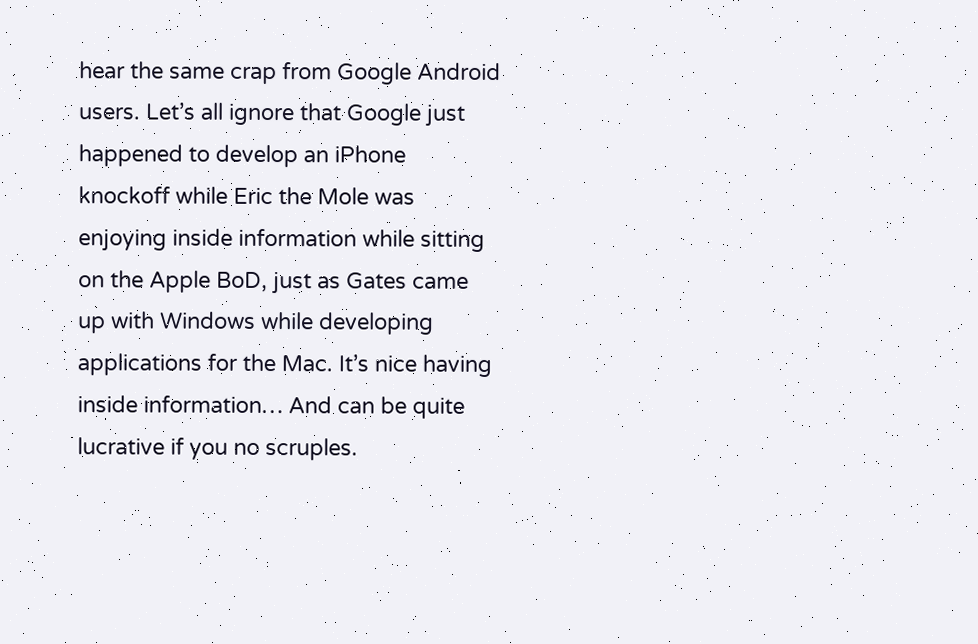hear the same crap from Google Android users. Let’s all ignore that Google just happened to develop an iPhone knockoff while Eric the Mole was enjoying inside information while sitting on the Apple BoD, just as Gates came up with Windows while developing applications for the Mac. It’s nice having inside information… And can be quite lucrative if you no scruples.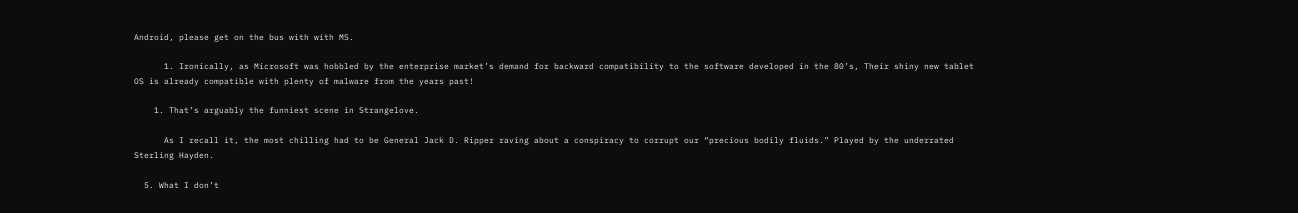Android, please get on the bus with with MS.

      1. Ironically, as Microsoft was hobbled by the enterprise market’s demand for backward compatibility to the software developed in the 80’s, Their shiny new tablet OS is already compatible with plenty of malware from the years past!

    1. That’s arguably the funniest scene in Strangelove.

      As I recall it, the most chilling had to be General Jack D. Ripper raving about a conspiracy to corrupt our “precious bodily fluids.” Played by the underrated Sterling Hayden.

  5. What I don’t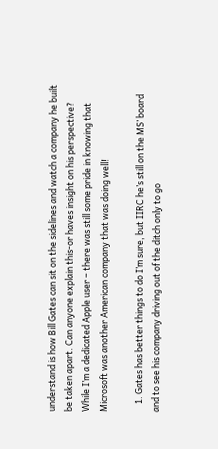understand is how Bill Gates can sit on the sidelines and watch a company he built be taken apart. Can anyone explain this-or haves insight on his perspective? While I’m a dedicated Apple user – there was still some pride in knowing that Microsoft was another American company that was doing well!

    1. Gates has better things to do I’m sure, but IIRC he’s still on the MS’ board and to see his company driving out of the ditch only to go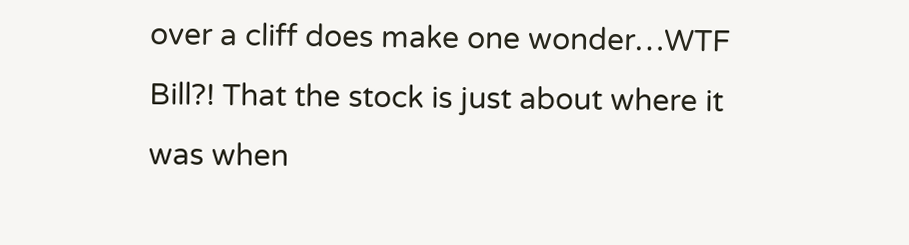over a cliff does make one wonder…WTF Bill?! That the stock is just about where it was when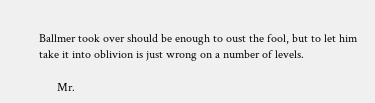Ballmer took over should be enough to oust the fool, but to let him take it into oblivion is just wrong on a number of levels.

      Mr.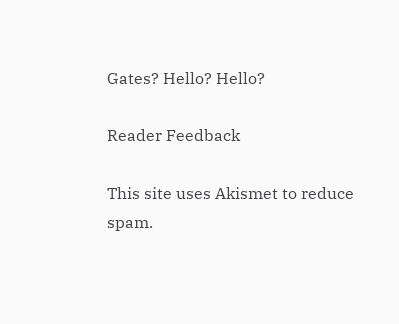Gates? Hello? Hello?

Reader Feedback

This site uses Akismet to reduce spam.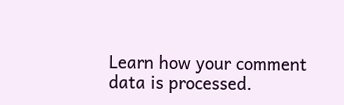Learn how your comment data is processed.